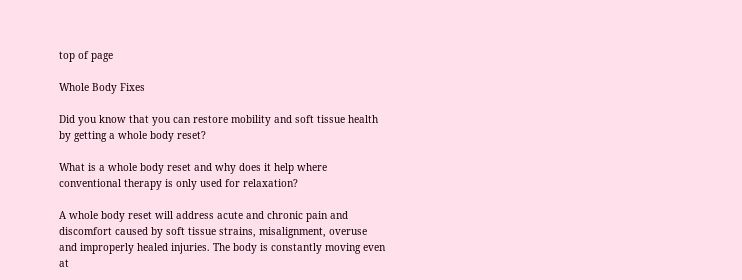top of page

Whole Body Fixes

Did you know that you can restore mobility and soft tissue health by getting a whole body reset?

What is a whole body reset and why does it help where conventional therapy is only used for relaxation?

A whole body reset will address acute and chronic pain and discomfort caused by soft tissue strains, misalignment, overuse and improperly healed injuries. The body is constantly moving even at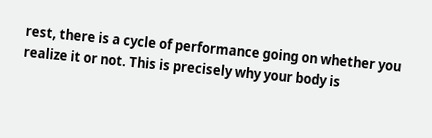rest, there is a cycle of performance going on whether you realize it or not. This is precisely why your body is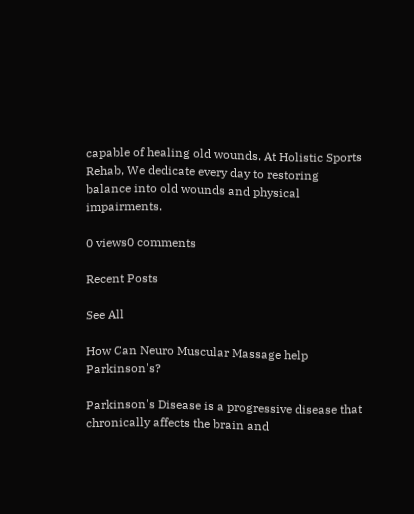capable of healing old wounds. At Holistic Sports Rehab, We dedicate every day to restoring balance into old wounds and physical impairments.

0 views0 comments

Recent Posts

See All

How Can Neuro Muscular Massage help Parkinson's?

Parkinson's Disease is a progressive disease that chronically affects the brain and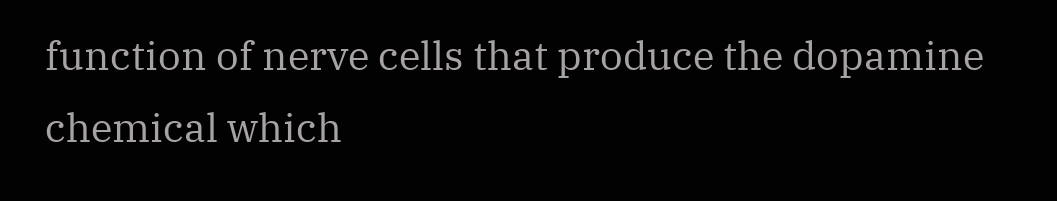function of nerve cells that produce the dopamine chemical which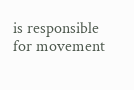is responsible for movement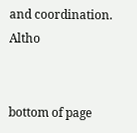and coordination. Altho


bottom of page